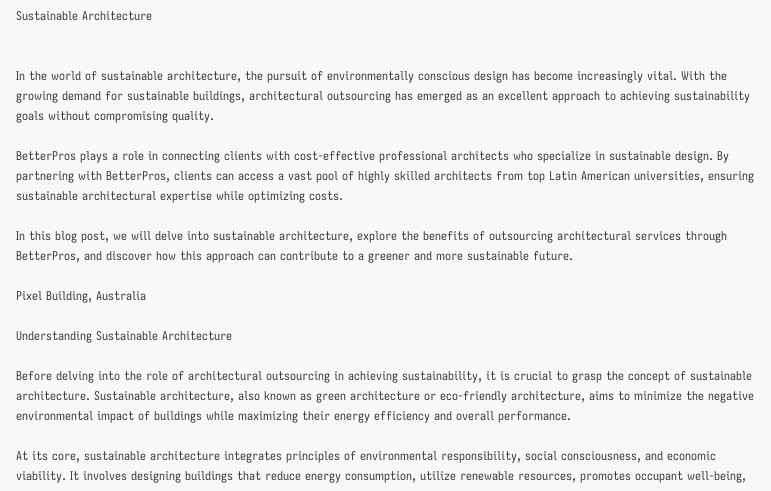Sustainable Architecture


In the world of sustainable architecture, the pursuit of environmentally conscious design has become increasingly vital. With the growing demand for sustainable buildings, architectural outsourcing has emerged as an excellent approach to achieving sustainability goals without compromising quality.

BetterPros plays a role in connecting clients with cost-effective professional architects who specialize in sustainable design. By partnering with BetterPros, clients can access a vast pool of highly skilled architects from top Latin American universities, ensuring sustainable architectural expertise while optimizing costs.

In this blog post, we will delve into sustainable architecture, explore the benefits of outsourcing architectural services through BetterPros, and discover how this approach can contribute to a greener and more sustainable future.

Pixel Building, Australia

Understanding Sustainable Architecture

Before delving into the role of architectural outsourcing in achieving sustainability, it is crucial to grasp the concept of sustainable architecture. Sustainable architecture, also known as green architecture or eco-friendly architecture, aims to minimize the negative environmental impact of buildings while maximizing their energy efficiency and overall performance.

At its core, sustainable architecture integrates principles of environmental responsibility, social consciousness, and economic viability. It involves designing buildings that reduce energy consumption, utilize renewable resources, promotes occupant well-being,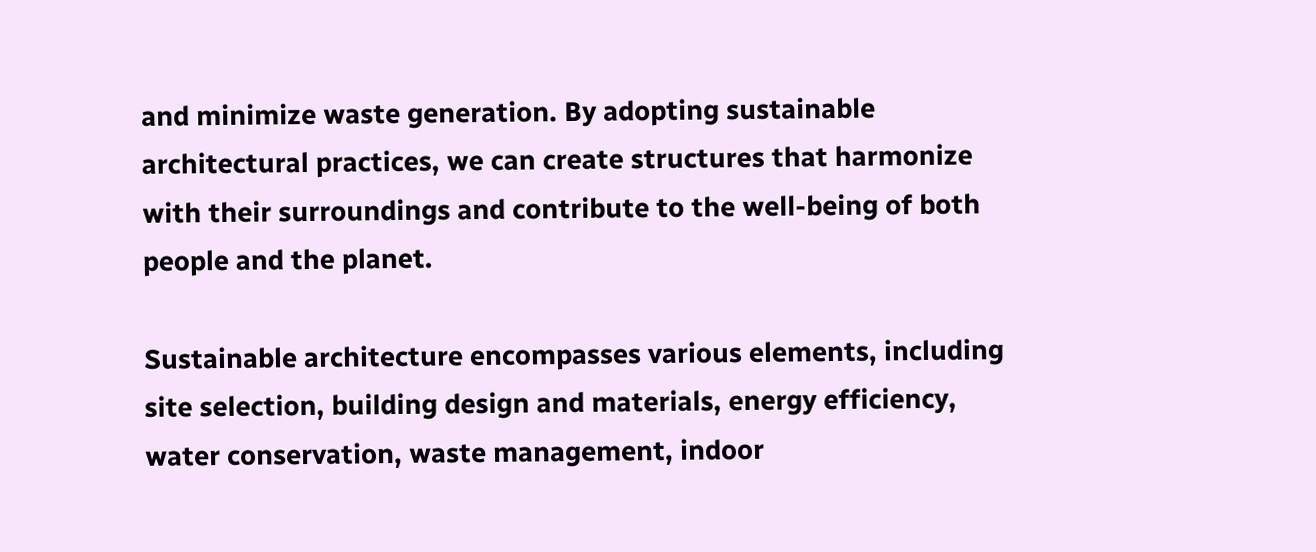and minimize waste generation. By adopting sustainable architectural practices, we can create structures that harmonize with their surroundings and contribute to the well-being of both people and the planet.

Sustainable architecture encompasses various elements, including site selection, building design and materials, energy efficiency, water conservation, waste management, indoor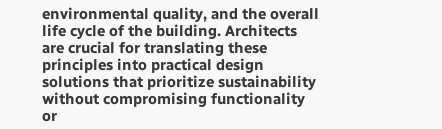environmental quality, and the overall life cycle of the building. Architects are crucial for translating these principles into practical design solutions that prioritize sustainability without compromising functionality or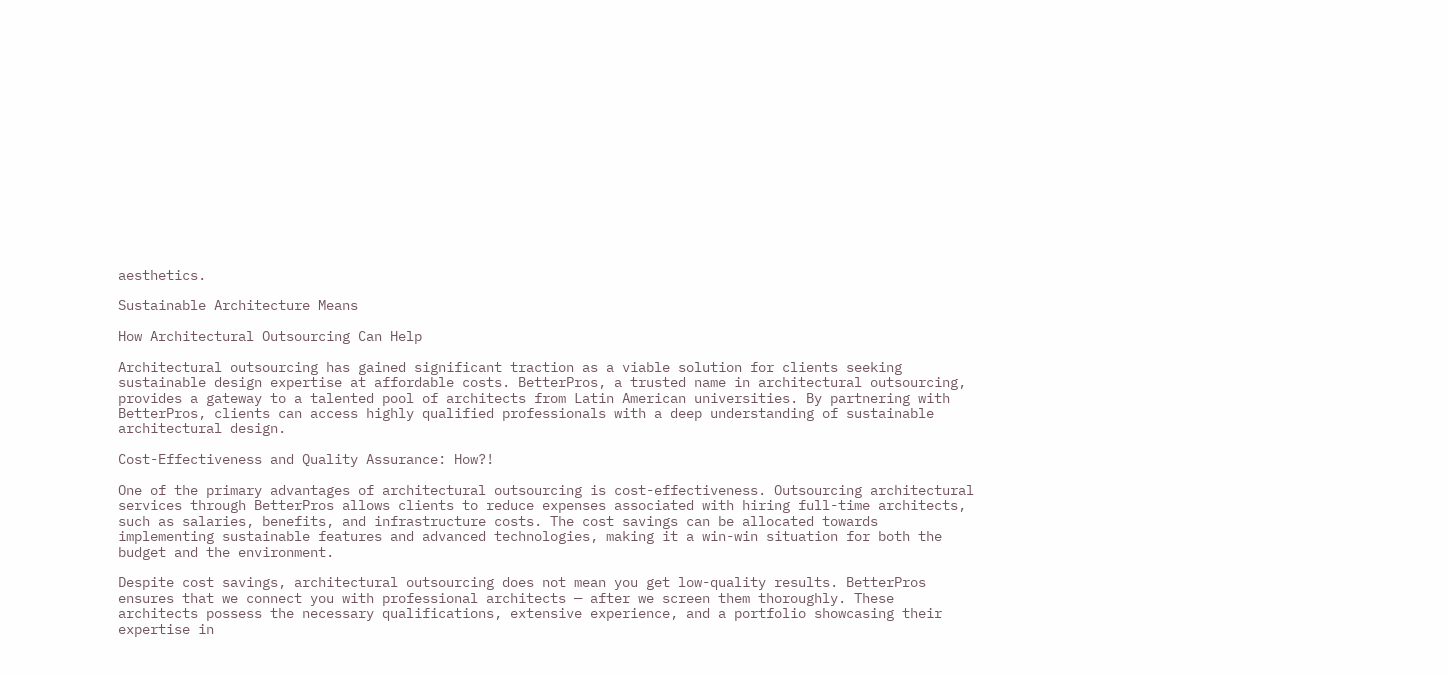aesthetics.

Sustainable Architecture Means

How Architectural Outsourcing Can Help

Architectural outsourcing has gained significant traction as a viable solution for clients seeking sustainable design expertise at affordable costs. BetterPros, a trusted name in architectural outsourcing, provides a gateway to a talented pool of architects from Latin American universities. By partnering with BetterPros, clients can access highly qualified professionals with a deep understanding of sustainable architectural design.

Cost-Effectiveness and Quality Assurance: How?!

One of the primary advantages of architectural outsourcing is cost-effectiveness. Outsourcing architectural services through BetterPros allows clients to reduce expenses associated with hiring full-time architects, such as salaries, benefits, and infrastructure costs. The cost savings can be allocated towards implementing sustainable features and advanced technologies, making it a win-win situation for both the budget and the environment.

Despite cost savings, architectural outsourcing does not mean you get low-quality results. BetterPros ensures that we connect you with professional architects — after we screen them thoroughly. These architects possess the necessary qualifications, extensive experience, and a portfolio showcasing their expertise in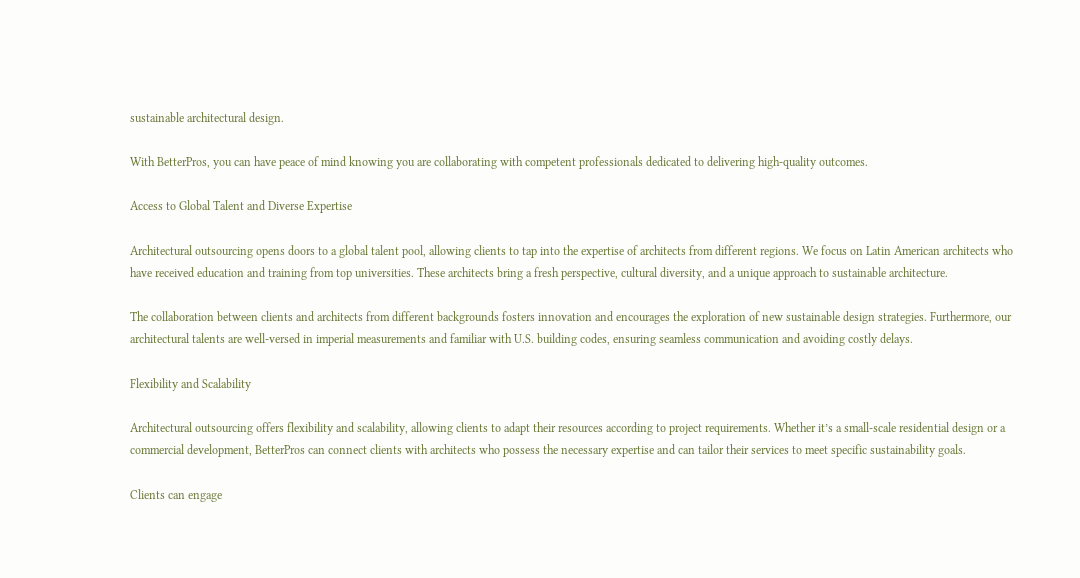sustainable architectural design.

With BetterPros, you can have peace of mind knowing you are collaborating with competent professionals dedicated to delivering high-quality outcomes.

Access to Global Talent and Diverse Expertise

Architectural outsourcing opens doors to a global talent pool, allowing clients to tap into the expertise of architects from different regions. We focus on Latin American architects who have received education and training from top universities. These architects bring a fresh perspective, cultural diversity, and a unique approach to sustainable architecture.

The collaboration between clients and architects from different backgrounds fosters innovation and encourages the exploration of new sustainable design strategies. Furthermore, our architectural talents are well-versed in imperial measurements and familiar with U.S. building codes, ensuring seamless communication and avoiding costly delays.

Flexibility and Scalability

Architectural outsourcing offers flexibility and scalability, allowing clients to adapt their resources according to project requirements. Whether it’s a small-scale residential design or a commercial development, BetterPros can connect clients with architects who possess the necessary expertise and can tailor their services to meet specific sustainability goals.

Clients can engage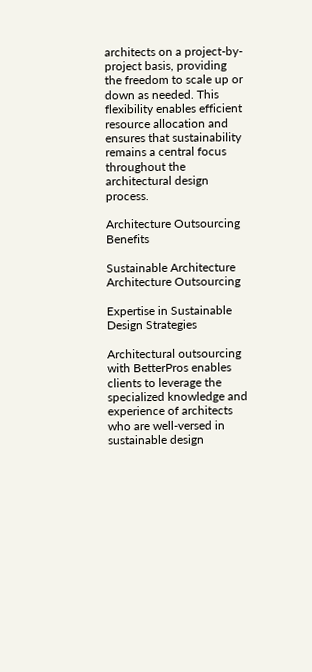architects on a project-by-project basis, providing the freedom to scale up or down as needed. This flexibility enables efficient resource allocation and ensures that sustainability remains a central focus throughout the architectural design process.

Architecture Outsourcing Benefits

Sustainable Architecture Architecture Outsourcing

Expertise in Sustainable Design Strategies

Architectural outsourcing with BetterPros enables clients to leverage the specialized knowledge and experience of architects who are well-versed in sustainable design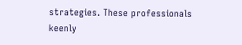strategies. These professionals keenly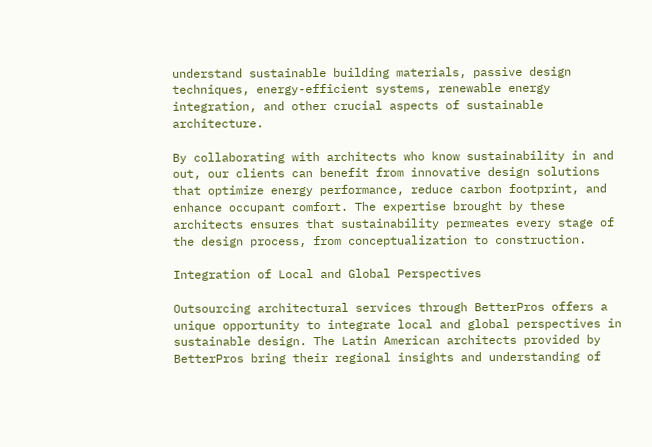understand sustainable building materials, passive design techniques, energy-efficient systems, renewable energy integration, and other crucial aspects of sustainable architecture.

By collaborating with architects who know sustainability in and out, our clients can benefit from innovative design solutions that optimize energy performance, reduce carbon footprint, and enhance occupant comfort. The expertise brought by these architects ensures that sustainability permeates every stage of the design process, from conceptualization to construction.

Integration of Local and Global Perspectives

Outsourcing architectural services through BetterPros offers a unique opportunity to integrate local and global perspectives in sustainable design. The Latin American architects provided by BetterPros bring their regional insights and understanding of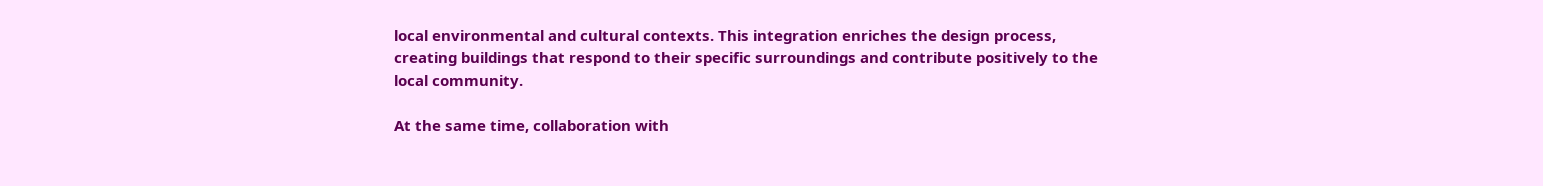local environmental and cultural contexts. This integration enriches the design process, creating buildings that respond to their specific surroundings and contribute positively to the local community.

At the same time, collaboration with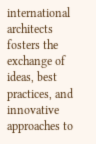international architects fosters the exchange of ideas, best practices, and innovative approaches to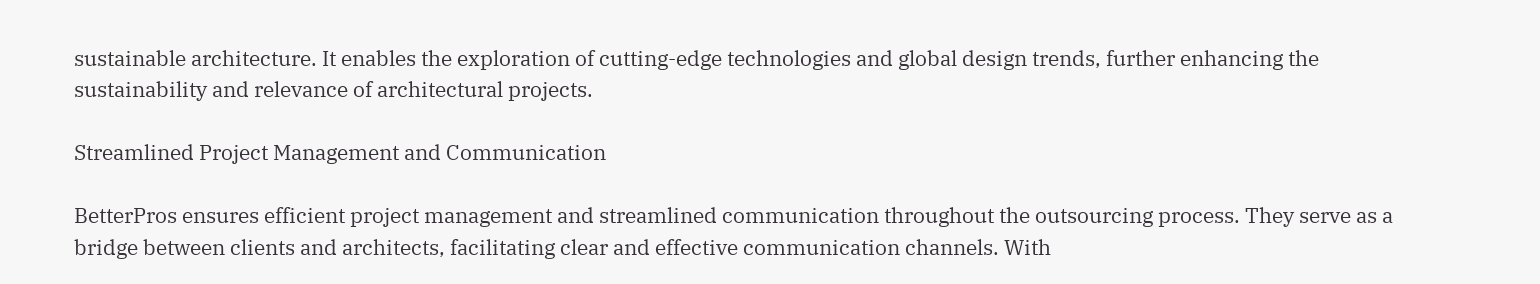sustainable architecture. It enables the exploration of cutting-edge technologies and global design trends, further enhancing the sustainability and relevance of architectural projects.

Streamlined Project Management and Communication

BetterPros ensures efficient project management and streamlined communication throughout the outsourcing process. They serve as a bridge between clients and architects, facilitating clear and effective communication channels. With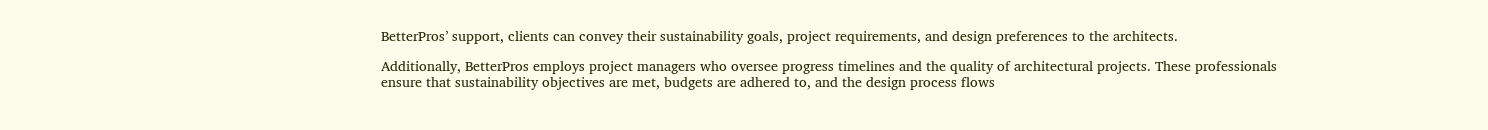BetterPros’ support, clients can convey their sustainability goals, project requirements, and design preferences to the architects.

Additionally, BetterPros employs project managers who oversee progress timelines and the quality of architectural projects. These professionals ensure that sustainability objectives are met, budgets are adhered to, and the design process flows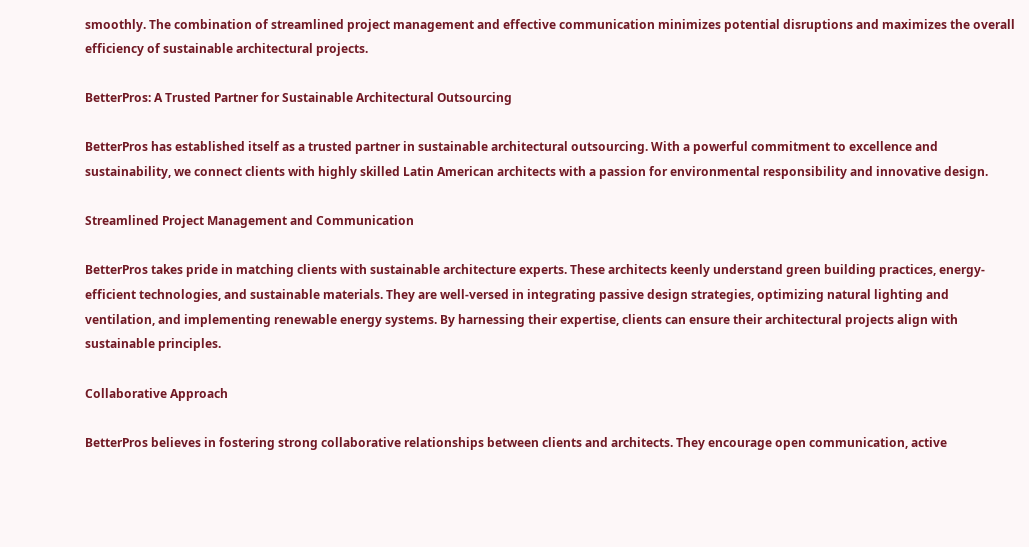smoothly. The combination of streamlined project management and effective communication minimizes potential disruptions and maximizes the overall efficiency of sustainable architectural projects.

BetterPros: A Trusted Partner for Sustainable Architectural Outsourcing

BetterPros has established itself as a trusted partner in sustainable architectural outsourcing. With a powerful commitment to excellence and sustainability, we connect clients with highly skilled Latin American architects with a passion for environmental responsibility and innovative design.

Streamlined Project Management and Communication

BetterPros takes pride in matching clients with sustainable architecture experts. These architects keenly understand green building practices, energy-efficient technologies, and sustainable materials. They are well-versed in integrating passive design strategies, optimizing natural lighting and ventilation, and implementing renewable energy systems. By harnessing their expertise, clients can ensure their architectural projects align with sustainable principles.

Collaborative Approach

BetterPros believes in fostering strong collaborative relationships between clients and architects. They encourage open communication, active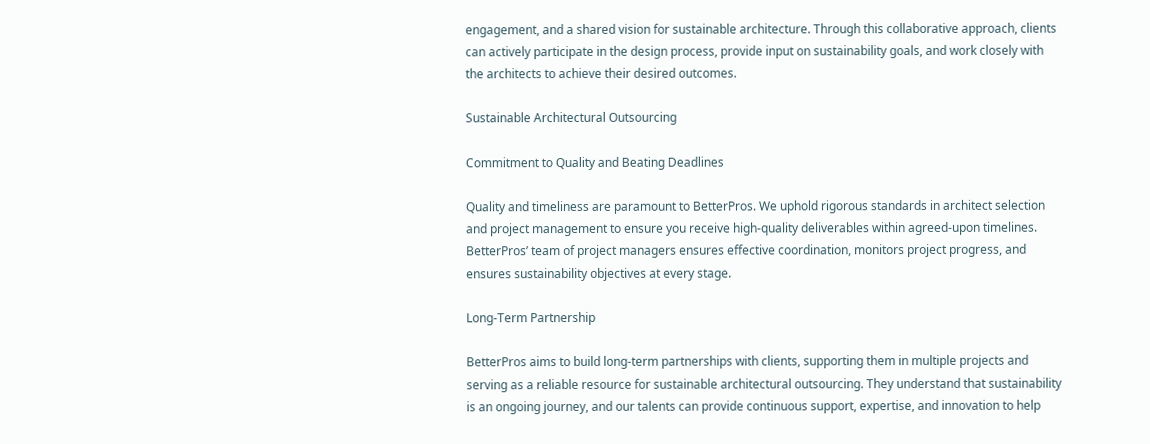engagement, and a shared vision for sustainable architecture. Through this collaborative approach, clients can actively participate in the design process, provide input on sustainability goals, and work closely with the architects to achieve their desired outcomes.

Sustainable Architectural Outsourcing

Commitment to Quality and Beating Deadlines

Quality and timeliness are paramount to BetterPros. We uphold rigorous standards in architect selection and project management to ensure you receive high-quality deliverables within agreed-upon timelines. BetterPros’ team of project managers ensures effective coordination, monitors project progress, and ensures sustainability objectives at every stage.

Long-Term Partnership

BetterPros aims to build long-term partnerships with clients, supporting them in multiple projects and serving as a reliable resource for sustainable architectural outsourcing. They understand that sustainability is an ongoing journey, and our talents can provide continuous support, expertise, and innovation to help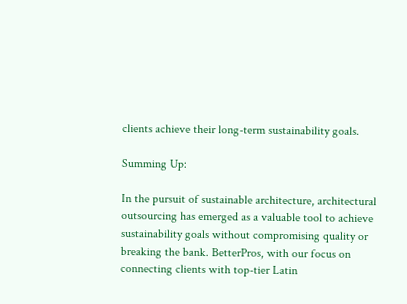clients achieve their long-term sustainability goals.

Summing Up:

In the pursuit of sustainable architecture, architectural outsourcing has emerged as a valuable tool to achieve sustainability goals without compromising quality or breaking the bank. BetterPros, with our focus on connecting clients with top-tier Latin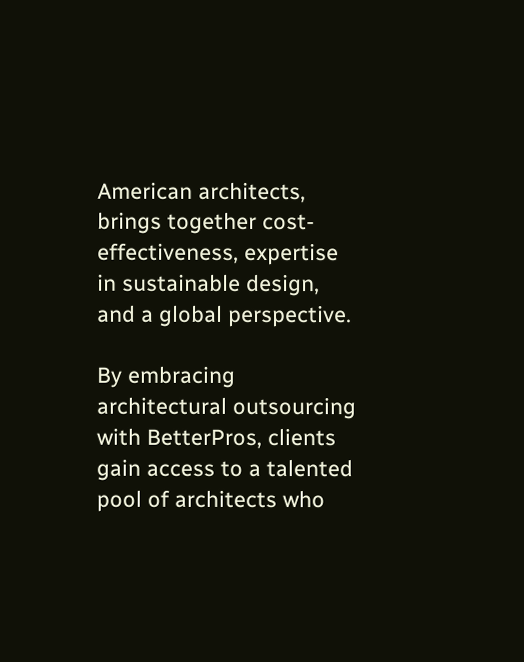American architects, brings together cost-effectiveness, expertise in sustainable design, and a global perspective.

By embracing architectural outsourcing with BetterPros, clients gain access to a talented pool of architects who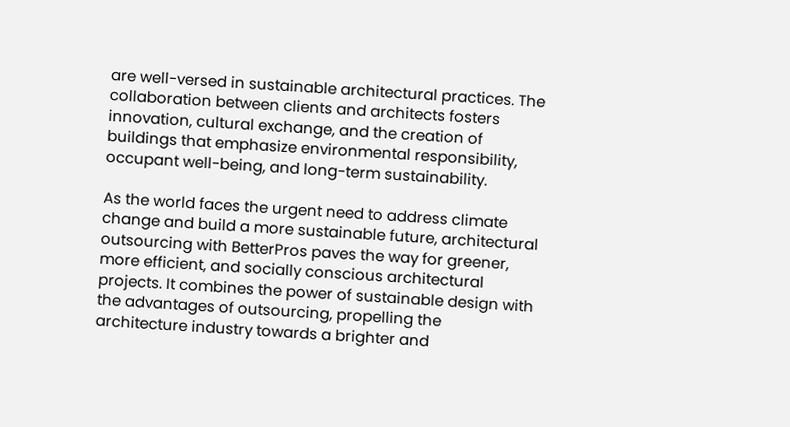are well-versed in sustainable architectural practices. The collaboration between clients and architects fosters innovation, cultural exchange, and the creation of buildings that emphasize environmental responsibility, occupant well-being, and long-term sustainability.

As the world faces the urgent need to address climate change and build a more sustainable future, architectural outsourcing with BetterPros paves the way for greener, more efficient, and socially conscious architectural projects. It combines the power of sustainable design with the advantages of outsourcing, propelling the architecture industry towards a brighter and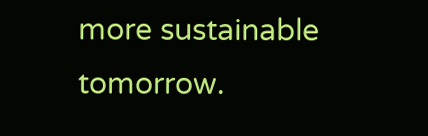more sustainable tomorrow.